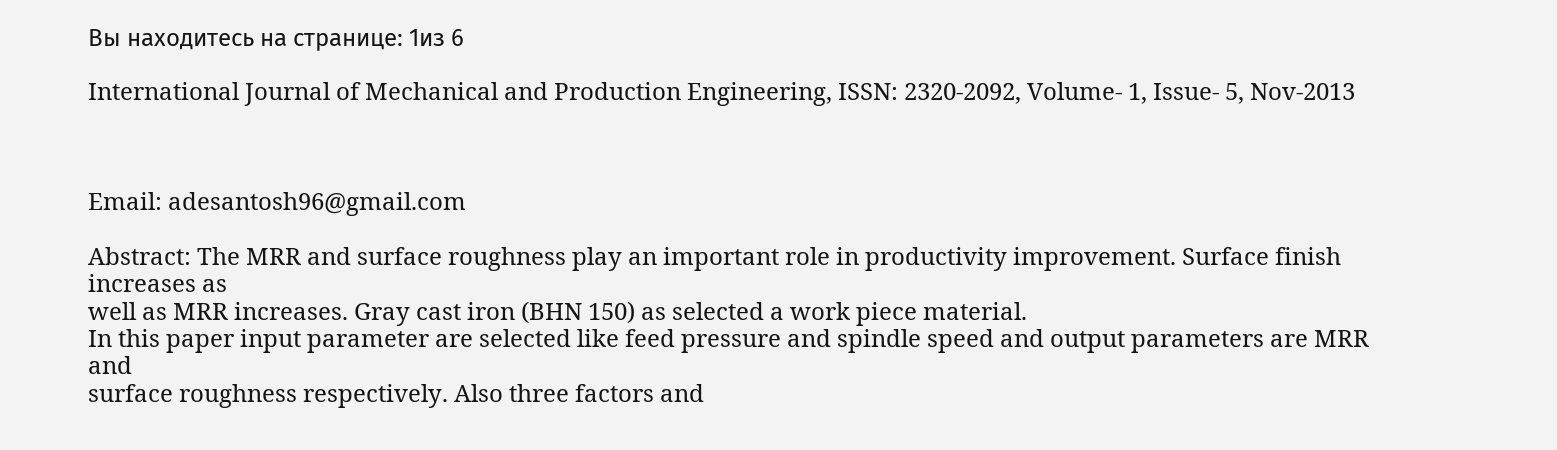Вы находитесь на странице: 1из 6

International Journal of Mechanical and Production Engineering, ISSN: 2320-2092, Volume- 1, Issue- 5, Nov-2013



Email: adesantosh96@gmail.com

Abstract: The MRR and surface roughness play an important role in productivity improvement. Surface finish increases as
well as MRR increases. Gray cast iron (BHN 150) as selected a work piece material.
In this paper input parameter are selected like feed pressure and spindle speed and output parameters are MRR and
surface roughness respectively. Also three factors and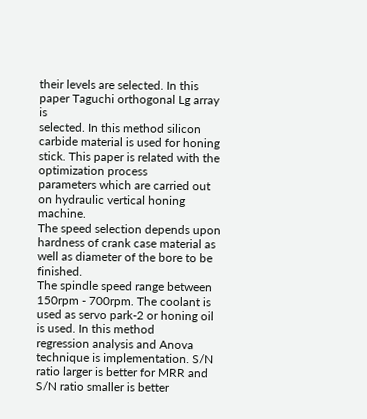their levels are selected. In this paper Taguchi orthogonal Lg array is
selected. In this method silicon carbide material is used for honing stick. This paper is related with the optimization process
parameters which are carried out on hydraulic vertical honing machine.
The speed selection depends upon hardness of crank case material as well as diameter of the bore to be finished.
The spindle speed range between 150rpm - 700rpm. The coolant is used as servo park-2 or honing oil is used. In this method
regression analysis and Anova technique is implementation. S/N ratio larger is better for MRR and S/N ratio smaller is better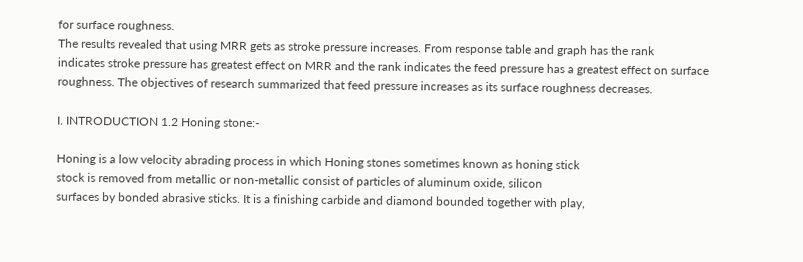for surface roughness.
The results revealed that using MRR gets as stroke pressure increases. From response table and graph has the rank
indicates stroke pressure has greatest effect on MRR and the rank indicates the feed pressure has a greatest effect on surface
roughness. The objectives of research summarized that feed pressure increases as its surface roughness decreases.

I. INTRODUCTION 1.2 Honing stone:-

Honing is a low velocity abrading process in which Honing stones sometimes known as honing stick
stock is removed from metallic or non-metallic consist of particles of aluminum oxide, silicon
surfaces by bonded abrasive sticks. It is a finishing carbide and diamond bounded together with play,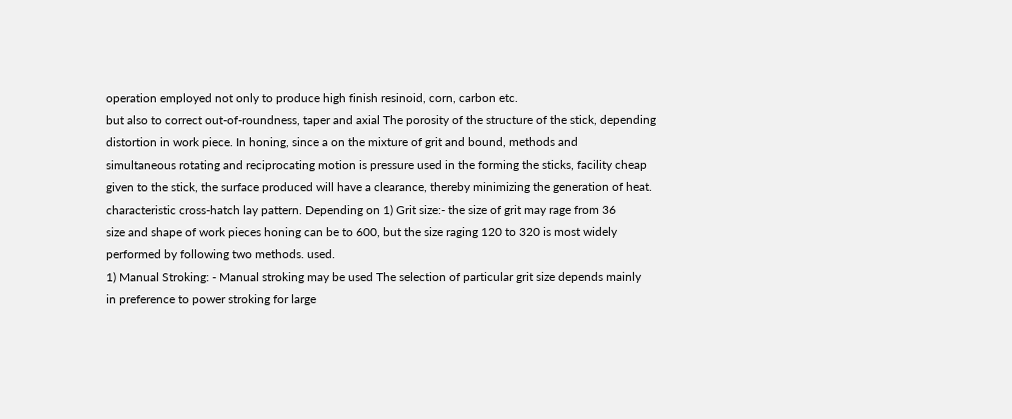operation employed not only to produce high finish resinoid, corn, carbon etc.
but also to correct out-of-roundness, taper and axial The porosity of the structure of the stick, depending
distortion in work piece. In honing, since a on the mixture of grit and bound, methods and
simultaneous rotating and reciprocating motion is pressure used in the forming the sticks, facility cheap
given to the stick, the surface produced will have a clearance, thereby minimizing the generation of heat.
characteristic cross-hatch lay pattern. Depending on 1) Grit size:- the size of grit may rage from 36
size and shape of work pieces honing can be to 600, but the size raging 120 to 320 is most widely
performed by following two methods. used.
1) Manual Stroking: - Manual stroking may be used The selection of particular grit size depends mainly
in preference to power stroking for large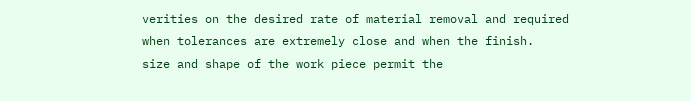verities on the desired rate of material removal and required
when tolerances are extremely close and when the finish.
size and shape of the work piece permit the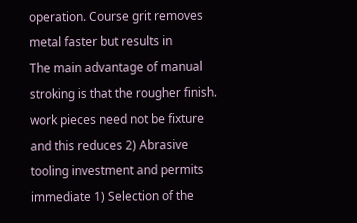operation. Course grit removes metal faster but results in
The main advantage of manual stroking is that the rougher finish.
work pieces need not be fixture and this reduces 2) Abrasive
tooling investment and permits immediate 1) Selection of the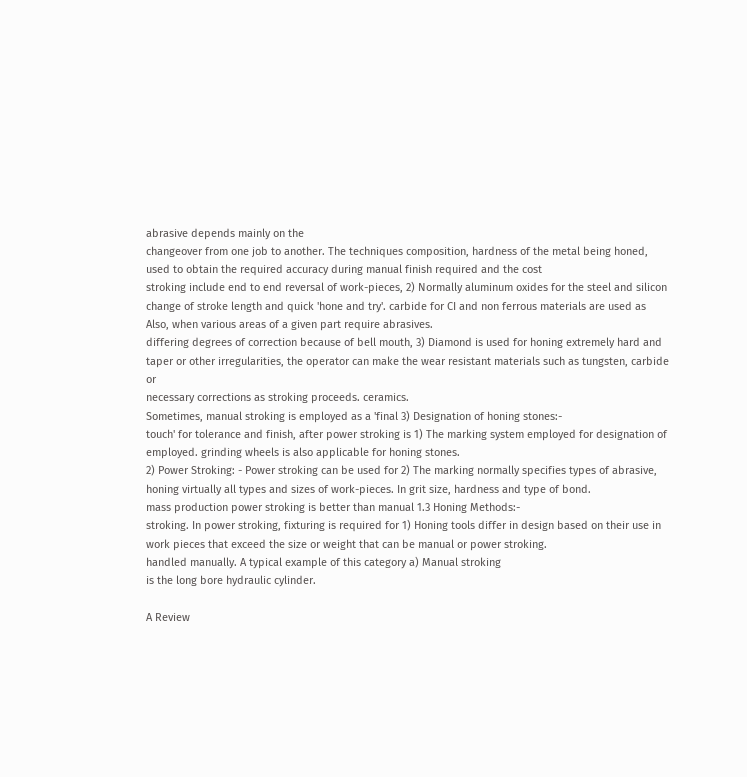abrasive depends mainly on the
changeover from one job to another. The techniques composition, hardness of the metal being honed,
used to obtain the required accuracy during manual finish required and the cost
stroking include end to end reversal of work-pieces, 2) Normally aluminum oxides for the steel and silicon
change of stroke length and quick 'hone and try'. carbide for CI and non ferrous materials are used as
Also, when various areas of a given part require abrasives.
differing degrees of correction because of bell mouth, 3) Diamond is used for honing extremely hard and
taper or other irregularities, the operator can make the wear resistant materials such as tungsten, carbide or
necessary corrections as stroking proceeds. ceramics.
Sometimes, manual stroking is employed as a 'final 3) Designation of honing stones:-
touch' for tolerance and finish, after power stroking is 1) The marking system employed for designation of
employed. grinding wheels is also applicable for honing stones.
2) Power Stroking: - Power stroking can be used for 2) The marking normally specifies types of abrasive,
honing virtually all types and sizes of work-pieces. In grit size, hardness and type of bond.
mass production power stroking is better than manual 1.3 Honing Methods:-
stroking. In power stroking, fixturing is required for 1) Honing tools differ in design based on their use in
work pieces that exceed the size or weight that can be manual or power stroking.
handled manually. A typical example of this category a) Manual stroking
is the long bore hydraulic cylinder.

A Review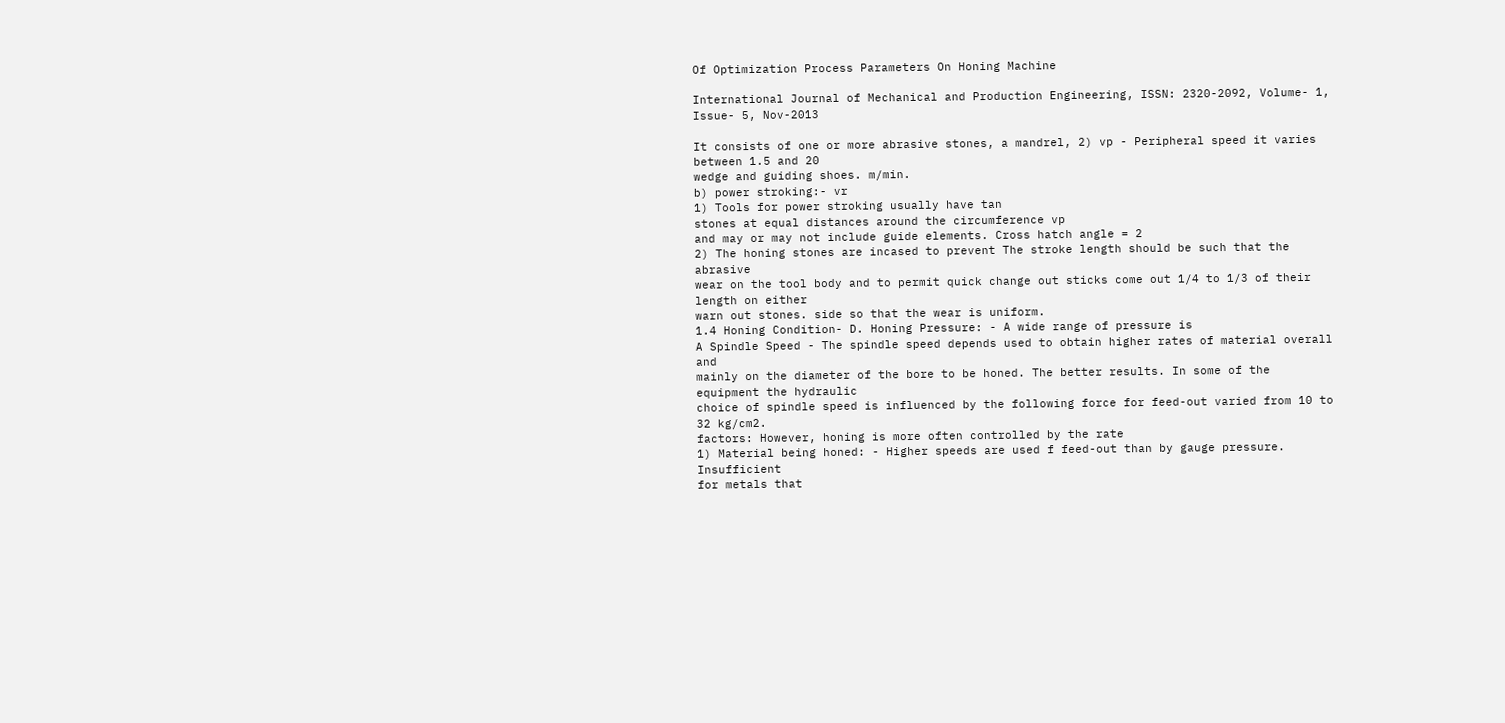Of Optimization Process Parameters On Honing Machine

International Journal of Mechanical and Production Engineering, ISSN: 2320-2092, Volume- 1, Issue- 5, Nov-2013

It consists of one or more abrasive stones, a mandrel, 2) vp - Peripheral speed it varies between 1.5 and 20
wedge and guiding shoes. m/min.
b) power stroking:- vr
1) Tools for power stroking usually have tan
stones at equal distances around the circumference vp
and may or may not include guide elements. Cross hatch angle = 2
2) The honing stones are incased to prevent The stroke length should be such that the abrasive
wear on the tool body and to permit quick change out sticks come out 1/4 to 1/3 of their length on either
warn out stones. side so that the wear is uniform.
1.4 Honing Condition- D. Honing Pressure: - A wide range of pressure is
A Spindle Speed - The spindle speed depends used to obtain higher rates of material overall and
mainly on the diameter of the bore to be honed. The better results. In some of the equipment the hydraulic
choice of spindle speed is influenced by the following force for feed-out varied from 10 to 32 kg/cm2.
factors: However, honing is more often controlled by the rate
1) Material being honed: - Higher speeds are used f feed-out than by gauge pressure. Insufficient
for metals that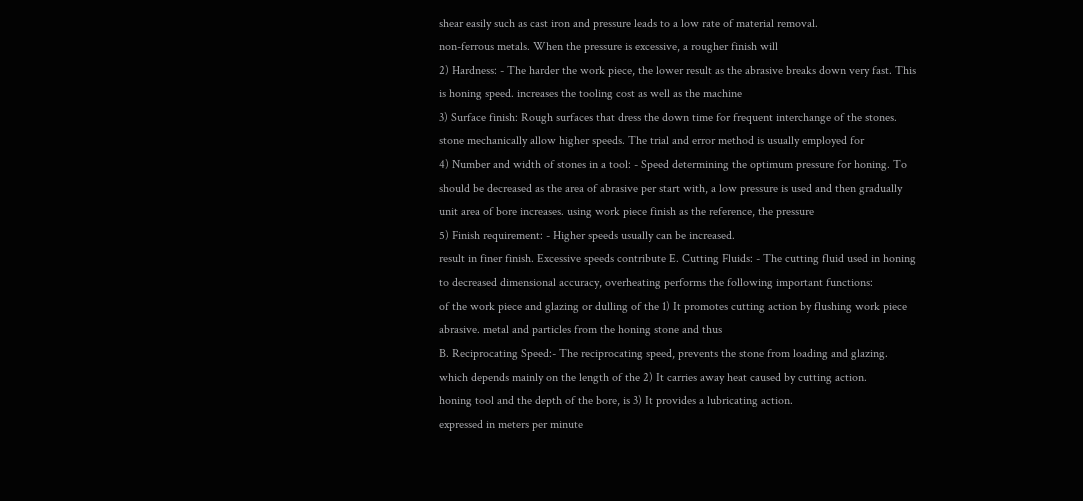shear easily such as cast iron and pressure leads to a low rate of material removal.
non-ferrous metals. When the pressure is excessive, a rougher finish will
2) Hardness: - The harder the work piece, the lower result as the abrasive breaks down very fast. This
is honing speed. increases the tooling cost as well as the machine
3) Surface finish: Rough surfaces that dress the down time for frequent interchange of the stones.
stone mechanically allow higher speeds. The trial and error method is usually employed for
4) Number and width of stones in a tool: - Speed determining the optimum pressure for honing. To
should be decreased as the area of abrasive per start with, a low pressure is used and then gradually
unit area of bore increases. using work piece finish as the reference, the pressure
5) Finish requirement: - Higher speeds usually can be increased.
result in finer finish. Excessive speeds contribute E. Cutting Fluids: - The cutting fluid used in honing
to decreased dimensional accuracy, overheating performs the following important functions:
of the work piece and glazing or dulling of the 1) It promotes cutting action by flushing work piece
abrasive. metal and particles from the honing stone and thus
B. Reciprocating Speed:- The reciprocating speed, prevents the stone from loading and glazing.
which depends mainly on the length of the 2) It carries away heat caused by cutting action.
honing tool and the depth of the bore, is 3) It provides a lubricating action.
expressed in meters per minute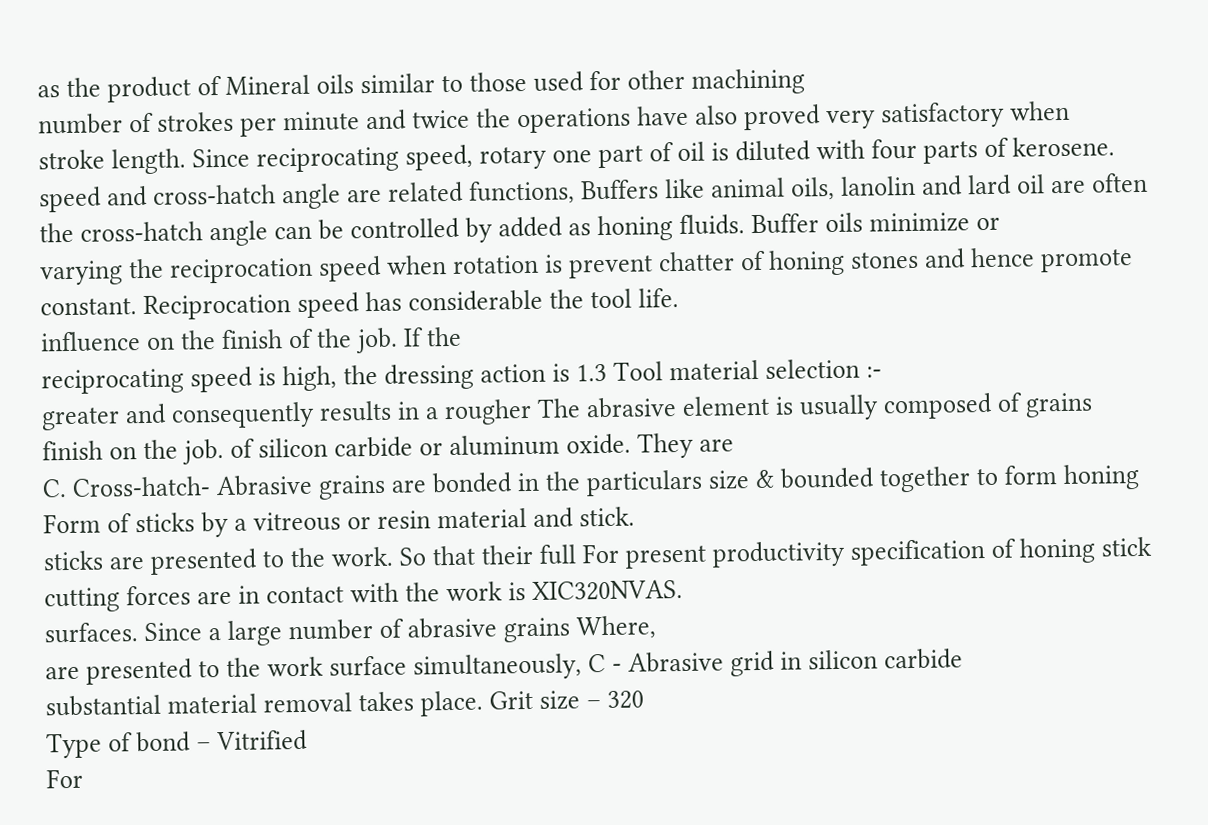as the product of Mineral oils similar to those used for other machining
number of strokes per minute and twice the operations have also proved very satisfactory when
stroke length. Since reciprocating speed, rotary one part of oil is diluted with four parts of kerosene.
speed and cross-hatch angle are related functions, Buffers like animal oils, lanolin and lard oil are often
the cross-hatch angle can be controlled by added as honing fluids. Buffer oils minimize or
varying the reciprocation speed when rotation is prevent chatter of honing stones and hence promote
constant. Reciprocation speed has considerable the tool life.
influence on the finish of the job. If the
reciprocating speed is high, the dressing action is 1.3 Tool material selection :-
greater and consequently results in a rougher The abrasive element is usually composed of grains
finish on the job. of silicon carbide or aluminum oxide. They are
C. Cross-hatch- Abrasive grains are bonded in the particulars size & bounded together to form honing
Form of sticks by a vitreous or resin material and stick.
sticks are presented to the work. So that their full For present productivity specification of honing stick
cutting forces are in contact with the work is XIC320NVAS.
surfaces. Since a large number of abrasive grains Where,
are presented to the work surface simultaneously, C - Abrasive grid in silicon carbide
substantial material removal takes place. Grit size – 320
Type of bond – Vitrified
For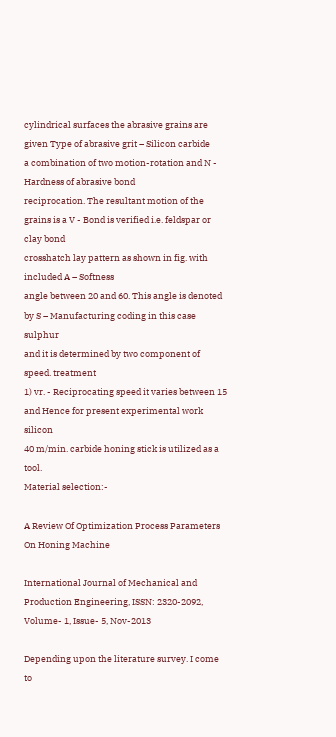cylindrical surfaces the abrasive grains are given Type of abrasive grit – Silicon carbide
a combination of two motion-rotation and N - Hardness of abrasive bond
reciprocation. The resultant motion of the grains is a V - Bond is verified i.e. feldspar or clay bond
crosshatch lay pattern as shown in fig. with included A – Softness
angle between 20 and 60. This angle is denoted by S – Manufacturing coding in this case sulphur
and it is determined by two component of speed. treatment
1) vr. - Reciprocating speed it varies between 15 and Hence for present experimental work silicon
40 m/min. carbide honing stick is utilized as a tool.
Material selection:-

A Review Of Optimization Process Parameters On Honing Machine

International Journal of Mechanical and Production Engineering, ISSN: 2320-2092, Volume- 1, Issue- 5, Nov-2013

Depending upon the literature survey. I come to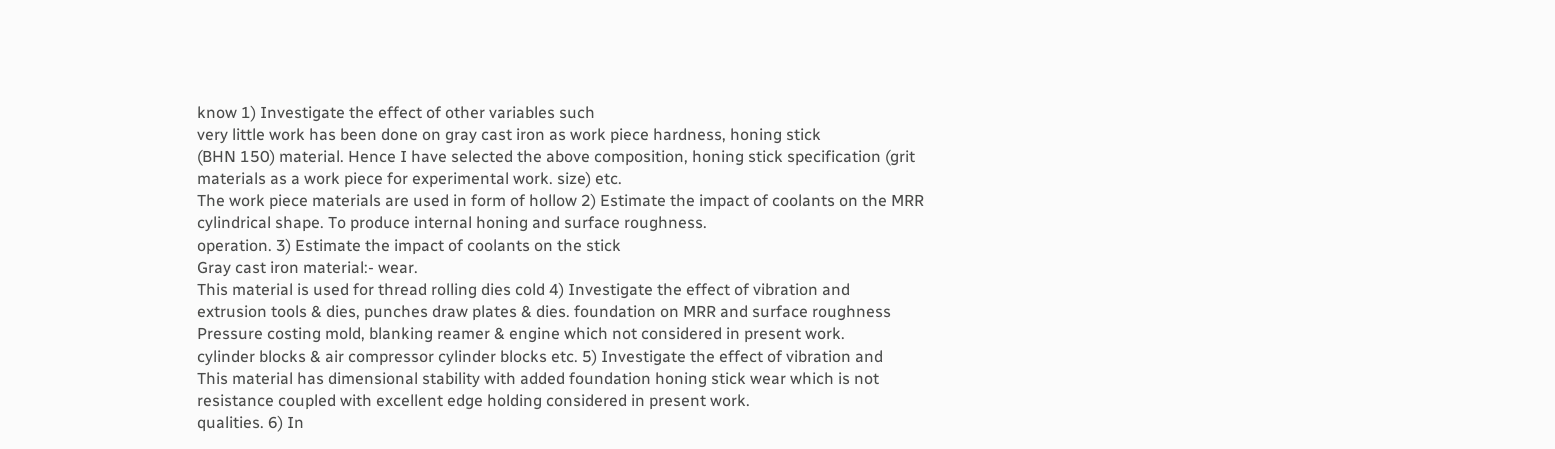know 1) Investigate the effect of other variables such
very little work has been done on gray cast iron as work piece hardness, honing stick
(BHN 150) material. Hence I have selected the above composition, honing stick specification (grit
materials as a work piece for experimental work. size) etc.
The work piece materials are used in form of hollow 2) Estimate the impact of coolants on the MRR
cylindrical shape. To produce internal honing and surface roughness.
operation. 3) Estimate the impact of coolants on the stick
Gray cast iron material:- wear.
This material is used for thread rolling dies cold 4) Investigate the effect of vibration and
extrusion tools & dies, punches draw plates & dies. foundation on MRR and surface roughness
Pressure costing mold, blanking reamer & engine which not considered in present work.
cylinder blocks & air compressor cylinder blocks etc. 5) Investigate the effect of vibration and
This material has dimensional stability with added foundation honing stick wear which is not
resistance coupled with excellent edge holding considered in present work.
qualities. 6) In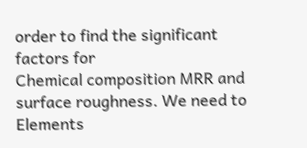order to find the significant factors for
Chemical composition MRR and surface roughness. We need to
Elements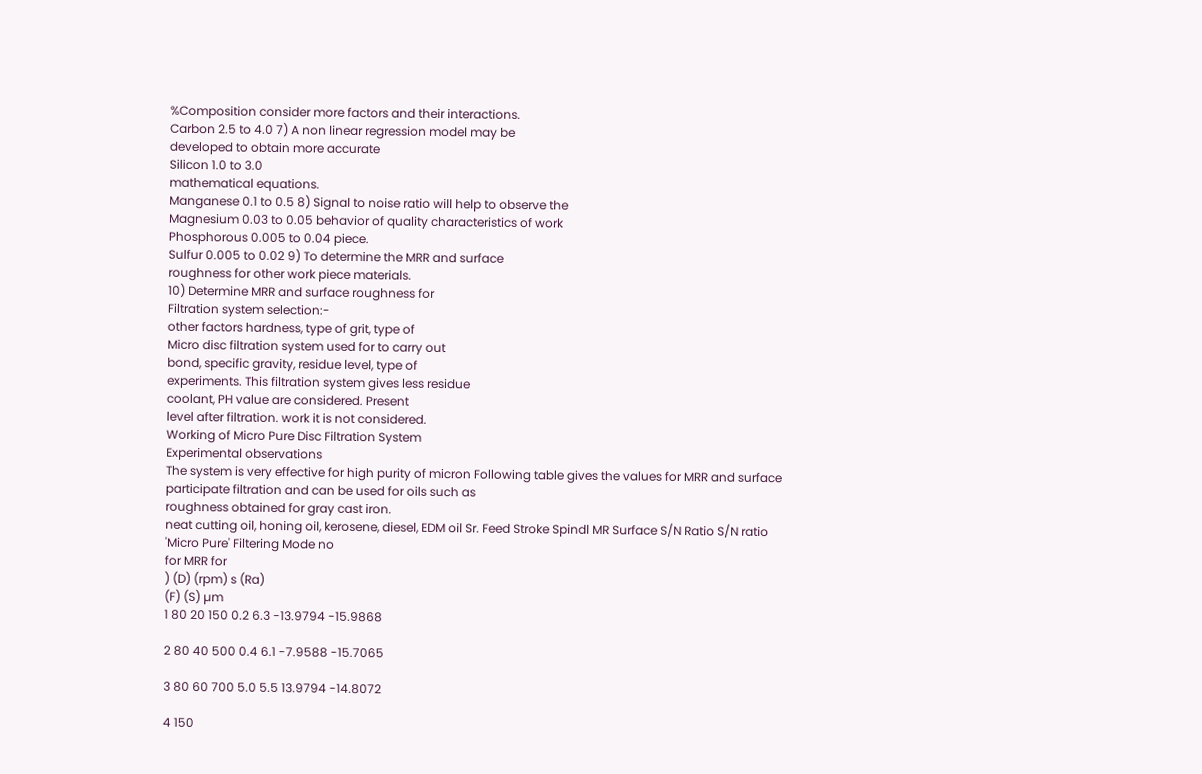%Composition consider more factors and their interactions.
Carbon 2.5 to 4.0 7) A non linear regression model may be
developed to obtain more accurate
Silicon 1.0 to 3.0
mathematical equations.
Manganese 0.1 to 0.5 8) Signal to noise ratio will help to observe the
Magnesium 0.03 to 0.05 behavior of quality characteristics of work
Phosphorous 0.005 to 0.04 piece.
Sulfur 0.005 to 0.02 9) To determine the MRR and surface
roughness for other work piece materials.
10) Determine MRR and surface roughness for
Filtration system selection:-
other factors hardness, type of grit, type of
Micro disc filtration system used for to carry out
bond, specific gravity, residue level, type of
experiments. This filtration system gives less residue
coolant, PH value are considered. Present
level after filtration. work it is not considered.
Working of Micro Pure Disc Filtration System
Experimental observations
The system is very effective for high purity of micron Following table gives the values for MRR and surface
participate filtration and can be used for oils such as
roughness obtained for gray cast iron.
neat cutting oil, honing oil, kerosene, diesel, EDM oil Sr. Feed Stroke Spindl MR Surface S/N Ratio S/N ratio
'Micro Pure' Filtering Mode no
for MRR for
) (D) (rpm) s (Ra)
(F) (S) µm
1 80 20 150 0.2 6.3 -13.9794 -15.9868

2 80 40 500 0.4 6.1 -7.9588 -15.7065

3 80 60 700 5.0 5.5 13.9794 -14.8072

4 150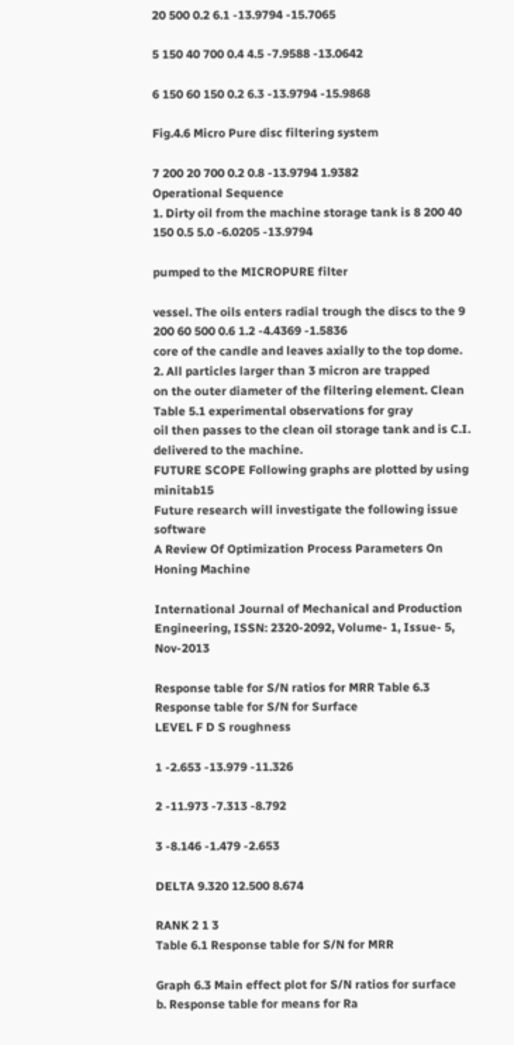20 500 0.2 6.1 -13.9794 -15.7065

5 150 40 700 0.4 4.5 -7.9588 -13.0642

6 150 60 150 0.2 6.3 -13.9794 -15.9868

Fig.4.6 Micro Pure disc filtering system

7 200 20 700 0.2 0.8 -13.9794 1.9382
Operational Sequence
1. Dirty oil from the machine storage tank is 8 200 40 150 0.5 5.0 -6.0205 -13.9794

pumped to the MICROPURE filter

vessel. The oils enters radial trough the discs to the 9 200 60 500 0.6 1.2 -4.4369 -1.5836
core of the candle and leaves axially to the top dome.
2. All particles larger than 3 micron are trapped
on the outer diameter of the filtering element. Clean Table 5.1 experimental observations for gray
oil then passes to the clean oil storage tank and is C.I.
delivered to the machine.
FUTURE SCOPE Following graphs are plotted by using minitab15
Future research will investigate the following issue software
A Review Of Optimization Process Parameters On Honing Machine

International Journal of Mechanical and Production Engineering, ISSN: 2320-2092, Volume- 1, Issue- 5, Nov-2013

Response table for S/N ratios for MRR Table 6.3 Response table for S/N for Surface
LEVEL F D S roughness

1 -2.653 -13.979 -11.326

2 -11.973 -7.313 -8.792

3 -8.146 -1.479 -2.653

DELTA 9.320 12.500 8.674

RANK 2 1 3
Table 6.1 Response table for S/N for MRR

Graph 6.3 Main effect plot for S/N ratios for surface
b. Response table for means for Ra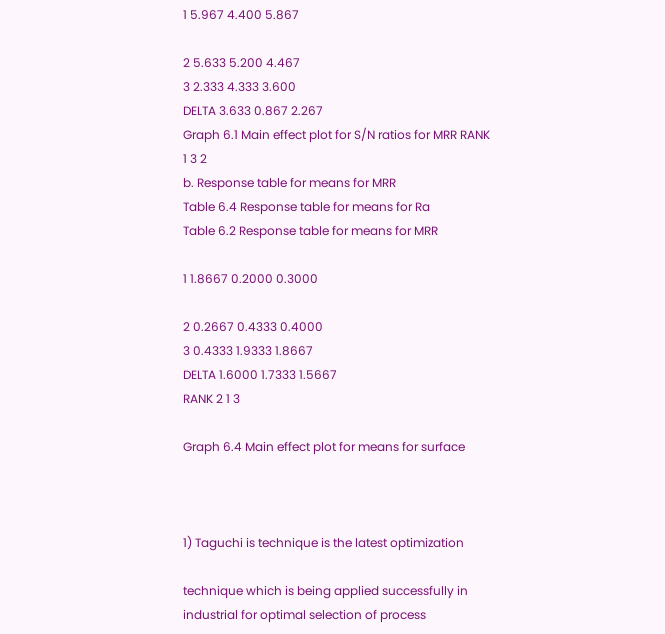1 5.967 4.400 5.867

2 5.633 5.200 4.467
3 2.333 4.333 3.600
DELTA 3.633 0.867 2.267
Graph 6.1 Main effect plot for S/N ratios for MRR RANK 1 3 2
b. Response table for means for MRR
Table 6.4 Response table for means for Ra
Table 6.2 Response table for means for MRR

1 1.8667 0.2000 0.3000

2 0.2667 0.4333 0.4000
3 0.4333 1.9333 1.8667
DELTA 1.6000 1.7333 1.5667
RANK 2 1 3

Graph 6.4 Main effect plot for means for surface



1) Taguchi is technique is the latest optimization

technique which is being applied successfully in
industrial for optimal selection of process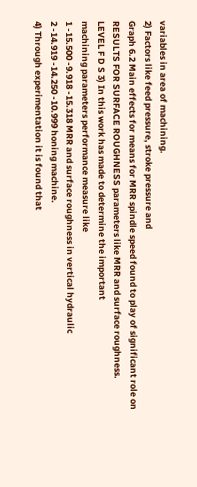variables in area of machining.
2) Factors like feed pressure, stroke pressure and
Graph 6.2 Main effects for means for MRR spindle speed found to play of significant role on
RESULTS FOR SURFACE ROUGHNESS parameters like MRR and surface roughness.
LEVEL F D S 3) In this work has made to determine the important
machining parameters performance measure like
1 -15.500 -9.918 -15.318 MRR and surface roughness in vertical hydraulic
2 -14.919 -14.250 -10.999 honing machine.
4) Through experimentation it is found that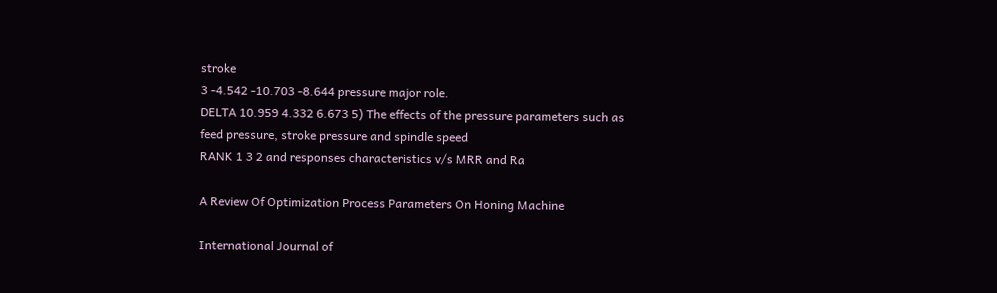stroke
3 -4.542 -10.703 -8.644 pressure major role.
DELTA 10.959 4.332 6.673 5) The effects of the pressure parameters such as
feed pressure, stroke pressure and spindle speed
RANK 1 3 2 and responses characteristics v/s MRR and Ra

A Review Of Optimization Process Parameters On Honing Machine

International Journal of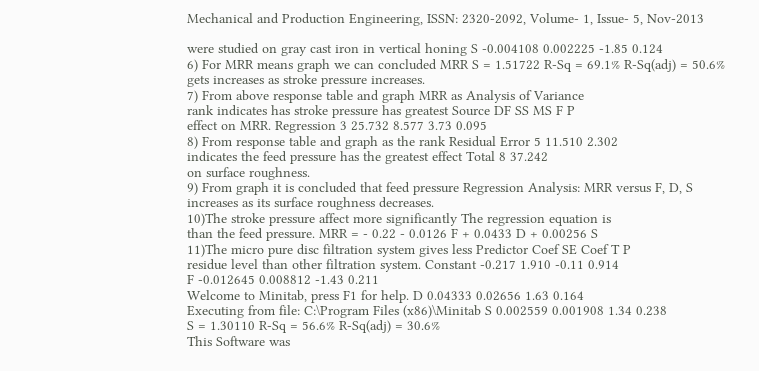Mechanical and Production Engineering, ISSN: 2320-2092, Volume- 1, Issue- 5, Nov-2013

were studied on gray cast iron in vertical honing S -0.004108 0.002225 -1.85 0.124
6) For MRR means graph we can concluded MRR S = 1.51722 R-Sq = 69.1% R-Sq(adj) = 50.6%
gets increases as stroke pressure increases.
7) From above response table and graph MRR as Analysis of Variance
rank indicates has stroke pressure has greatest Source DF SS MS F P
effect on MRR. Regression 3 25.732 8.577 3.73 0.095
8) From response table and graph as the rank Residual Error 5 11.510 2.302
indicates the feed pressure has the greatest effect Total 8 37.242
on surface roughness.
9) From graph it is concluded that feed pressure Regression Analysis: MRR versus F, D, S
increases as its surface roughness decreases.
10)The stroke pressure affect more significantly The regression equation is
than the feed pressure. MRR = - 0.22 - 0.0126 F + 0.0433 D + 0.00256 S
11)The micro pure disc filtration system gives less Predictor Coef SE Coef T P
residue level than other filtration system. Constant -0.217 1.910 -0.11 0.914
F -0.012645 0.008812 -1.43 0.211
Welcome to Minitab, press F1 for help. D 0.04333 0.02656 1.63 0.164
Executing from file: C:\Program Files (x86)\Minitab S 0.002559 0.001908 1.34 0.238
S = 1.30110 R-Sq = 56.6% R-Sq(adj) = 30.6%
This Software was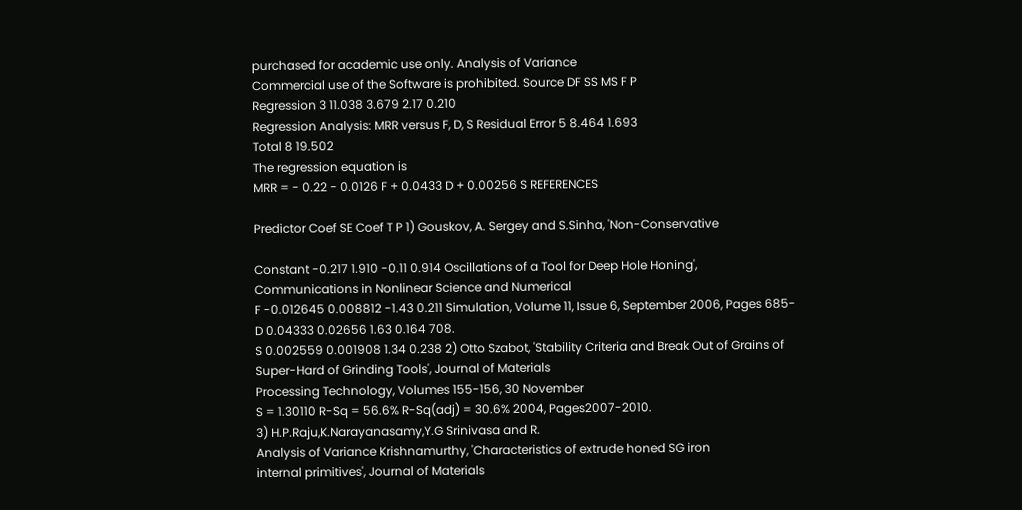purchased for academic use only. Analysis of Variance
Commercial use of the Software is prohibited. Source DF SS MS F P
Regression 3 11.038 3.679 2.17 0.210
Regression Analysis: MRR versus F, D, S Residual Error 5 8.464 1.693
Total 8 19.502
The regression equation is
MRR = - 0.22 - 0.0126 F + 0.0433 D + 0.00256 S REFERENCES

Predictor Coef SE Coef T P 1) Gouskov, A. Sergey and S.Sinha, 'Non-Conservative

Constant -0.217 1.910 -0.11 0.914 Oscillations of a Tool for Deep Hole Honing',
Communications in Nonlinear Science and Numerical
F -0.012645 0.008812 -1.43 0.211 Simulation, Volume 11, Issue 6, September 2006, Pages 685-
D 0.04333 0.02656 1.63 0.164 708.
S 0.002559 0.001908 1.34 0.238 2) Otto Szabot, 'Stability Criteria and Break Out of Grains of
Super-Hard of Grinding Tools', Journal of Materials
Processing Technology, Volumes 155-156, 30 November
S = 1.30110 R-Sq = 56.6% R-Sq(adj) = 30.6% 2004, Pages2007-2010.
3) H.P.Raju,K.Narayanasamy,Y.G Srinivasa and R.
Analysis of Variance Krishnamurthy, 'Characteristics of extrude honed SG iron
internal primitives', Journal of Materials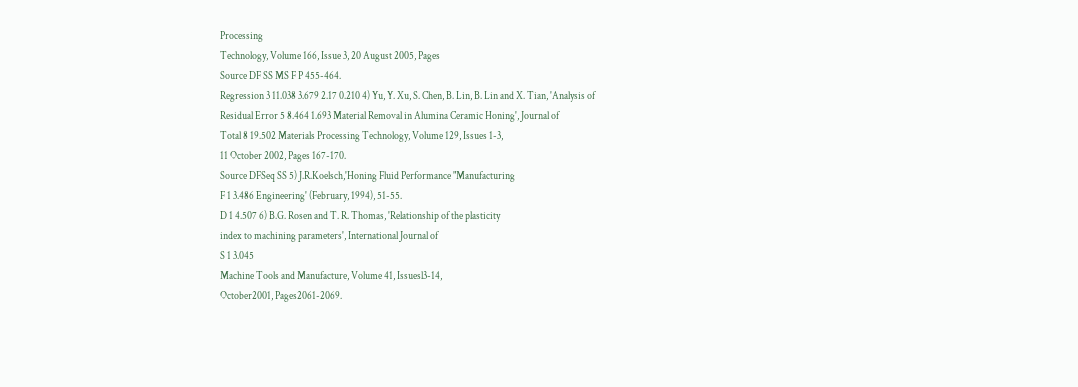Processing
Technology, Volume 166, Issue 3, 20 August 2005, Pages
Source DF SS MS F P 455-464.
Regression 3 11.038 3.679 2.17 0.210 4) Yu, Y. Xu, S. Chen, B. Lin, B. Lin and X. Tian, 'Analysis of
Residual Error 5 8.464 1.693 Material Removal in Alumina Ceramic Honing', Journal of
Total 8 19.502 Materials Processing Technology, Volume 129, Issues 1-3,
11 October 2002, Pages 167-170.
Source DFSeq SS 5) J.R.Koelsch,'Honing Fluid Performance "Manufacturing
F 1 3.486 Engineering' (February, 1994), 51-55.
D 1 4.507 6) B.G. Rosen and T. R. Thomas, 'Relationship of the plasticity
index to machining parameters', International Journal of
S 1 3.045
Machine Tools and Manufacture, Volume 41, Issuesl3-14,
October2001, Pages2061-2069.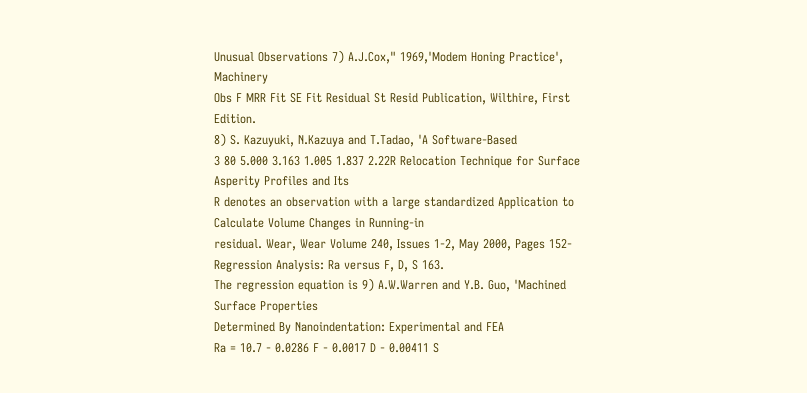Unusual Observations 7) A.J.Cox," 1969,'Modem Honing Practice', Machinery
Obs F MRR Fit SE Fit Residual St Resid Publication, Wilthire, First Edition.
8) S. Kazuyuki, N.Kazuya and T.Tadao, 'A Software-Based
3 80 5.000 3.163 1.005 1.837 2.22R Relocation Technique for Surface Asperity Profiles and Its
R denotes an observation with a large standardized Application to Calculate Volume Changes in Running-in
residual. Wear, Wear Volume 240, Issues 1-2, May 2000, Pages 152-
Regression Analysis: Ra versus F, D, S 163.
The regression equation is 9) A.W.Warren and Y.B. Guo, 'Machined Surface Properties
Determined By Nanoindentation: Experimental and FEA
Ra = 10.7 - 0.0286 F - 0.0017 D - 0.00411 S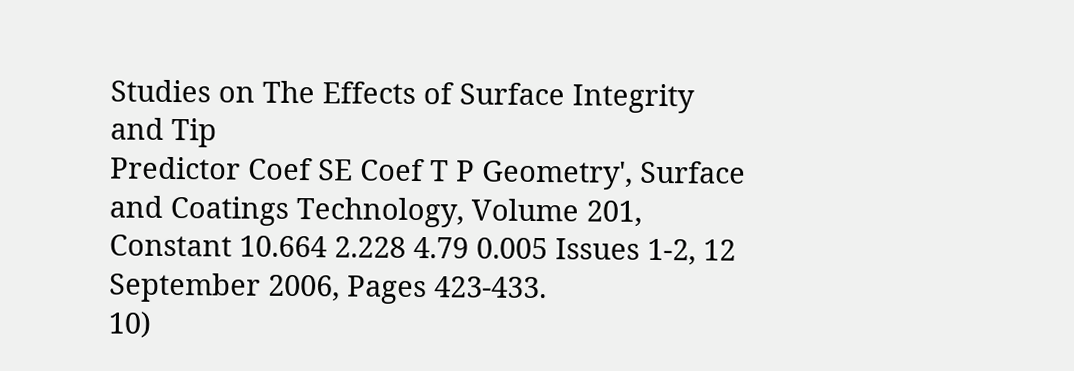Studies on The Effects of Surface Integrity and Tip
Predictor Coef SE Coef T P Geometry', Surface and Coatings Technology, Volume 201,
Constant 10.664 2.228 4.79 0.005 Issues 1-2, 12 September 2006, Pages 423-433.
10)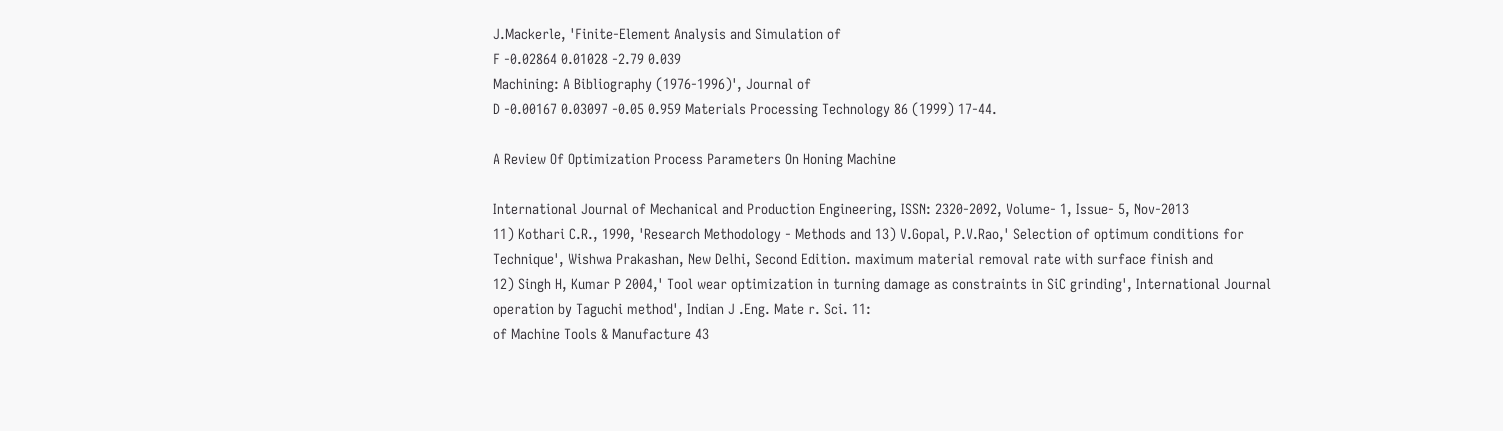J.Mackerle, 'Finite-Element Analysis and Simulation of
F -0.02864 0.01028 -2.79 0.039
Machining: A Bibliography (1976-1996)', Journal of
D -0.00167 0.03097 -0.05 0.959 Materials Processing Technology 86 (1999) 17-44.

A Review Of Optimization Process Parameters On Honing Machine

International Journal of Mechanical and Production Engineering, ISSN: 2320-2092, Volume- 1, Issue- 5, Nov-2013
11) Kothari C.R., 1990, 'Research Methodology - Methods and 13) V.Gopal, P.V.Rao,' Selection of optimum conditions for
Technique', Wishwa Prakashan, New Delhi, Second Edition. maximum material removal rate with surface finish and
12) Singh H, Kumar P 2004,' Tool wear optimization in turning damage as constraints in SiC grinding', International Journal
operation by Taguchi method', Indian J .Eng. Mate r. Sci. 11:
of Machine Tools & Manufacture 43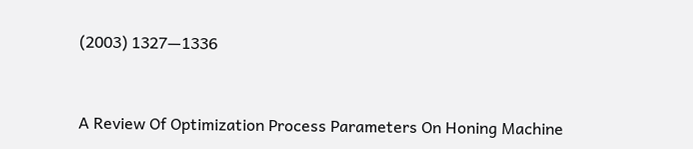(2003) 1327—1336


A Review Of Optimization Process Parameters On Honing Machine